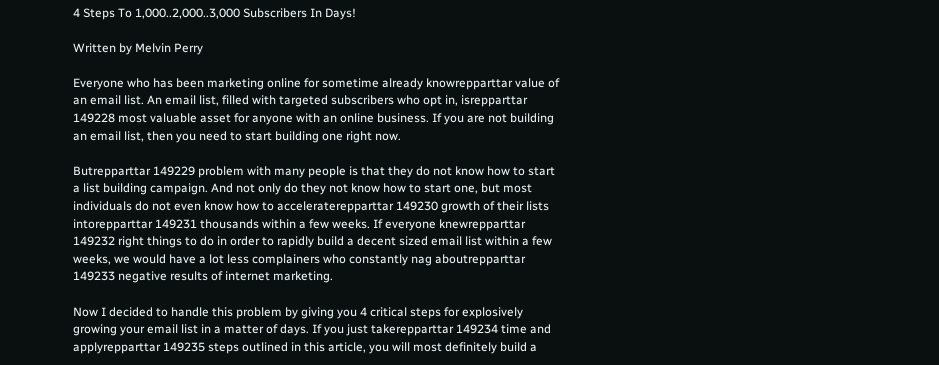4 Steps To 1,000..2,000..3,000 Subscribers In Days!

Written by Melvin Perry

Everyone who has been marketing online for sometime already knowrepparttar value of an email list. An email list, filled with targeted subscribers who opt in, isrepparttar 149228 most valuable asset for anyone with an online business. If you are not building an email list, then you need to start building one right now.

Butrepparttar 149229 problem with many people is that they do not know how to start a list building campaign. And not only do they not know how to start one, but most individuals do not even know how to acceleraterepparttar 149230 growth of their lists intorepparttar 149231 thousands within a few weeks. If everyone knewrepparttar 149232 right things to do in order to rapidly build a decent sized email list within a few weeks, we would have a lot less complainers who constantly nag aboutrepparttar 149233 negative results of internet marketing.

Now I decided to handle this problem by giving you 4 critical steps for explosively growing your email list in a matter of days. If you just takerepparttar 149234 time and applyrepparttar 149235 steps outlined in this article, you will most definitely build a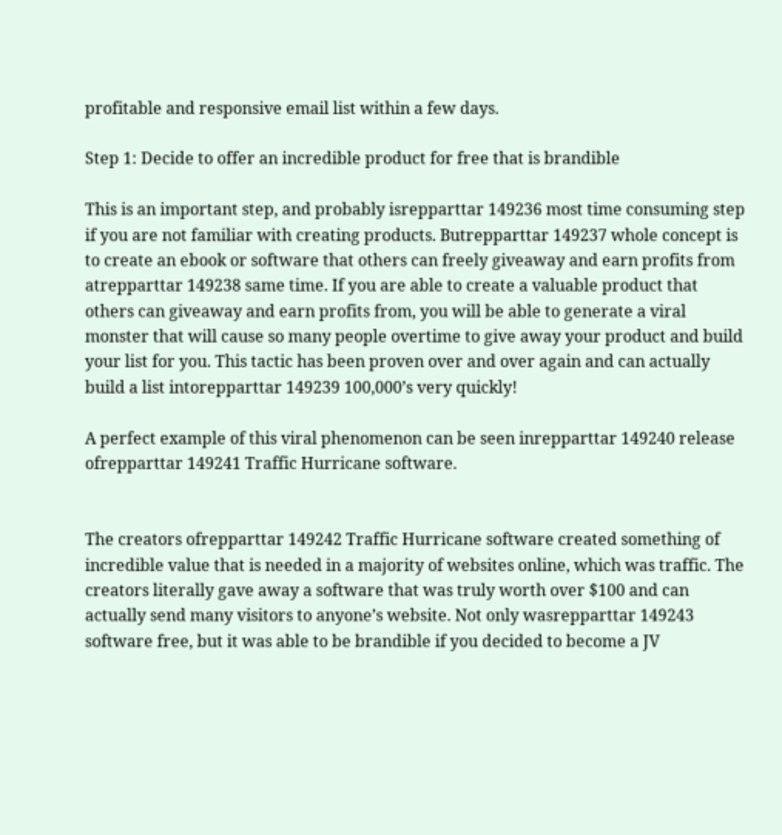profitable and responsive email list within a few days.

Step 1: Decide to offer an incredible product for free that is brandible

This is an important step, and probably isrepparttar 149236 most time consuming step if you are not familiar with creating products. Butrepparttar 149237 whole concept is to create an ebook or software that others can freely giveaway and earn profits from atrepparttar 149238 same time. If you are able to create a valuable product that others can giveaway and earn profits from, you will be able to generate a viral monster that will cause so many people overtime to give away your product and build your list for you. This tactic has been proven over and over again and can actually build a list intorepparttar 149239 100,000’s very quickly!

A perfect example of this viral phenomenon can be seen inrepparttar 149240 release ofrepparttar 149241 Traffic Hurricane software.


The creators ofrepparttar 149242 Traffic Hurricane software created something of incredible value that is needed in a majority of websites online, which was traffic. The creators literally gave away a software that was truly worth over $100 and can actually send many visitors to anyone’s website. Not only wasrepparttar 149243 software free, but it was able to be brandible if you decided to become a JV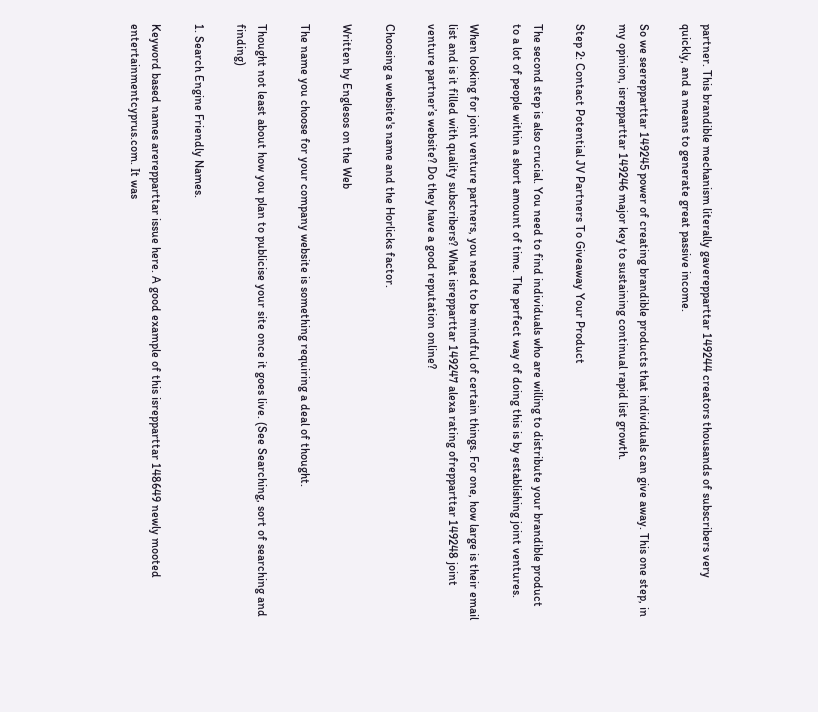partner. This brandible mechanism literally gaverepparttar 149244 creators thousands of subscribers very quickly, and a means to generate great passive income.

So we seerepparttar 149245 power of creating brandible products that individuals can give away. This one step, in my opinion, isrepparttar 149246 major key to sustaining continual rapid list growth.

Step 2: Contact Potential JV Partners To Giveaway Your Product

The second step is also crucial. You need to find individuals who are willing to distribute your brandible product to a lot of people within a short amount of time. The perfect way of doing this is by establishing joint ventures.

When looking for joint venture partners, you need to be mindful of certain things. For one, how large is their email list and is it filled with quality subscribers? What isrepparttar 149247 alexa rating ofrepparttar 149248 joint venture partner’s website? Do they have a good reputation online?

Choosing a website's name and the Horlicks factor.

Written by Englesos on the Web

The name you choose for your company website is something requiring a deal of thought.

Thought not least about how you plan to publicise your site once it goes live. (See Searching, sort of searching and finding)

1. Search Engine Friendly Names.

Keyword based names arerepparttar issue here. A good example of this isrepparttar 148649 newly mooted entertainmentcyprus.com. It was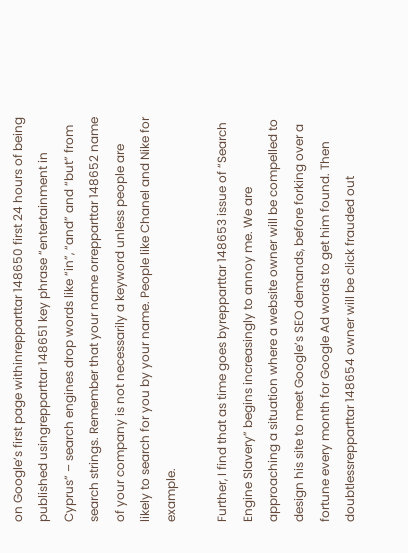on Google’s first page withinrepparttar 148650 first 24 hours of being published usingrepparttar 148651 key phrase “entertainment in Cyprus” – search engines drop words like “in”, “and” and “but” from search strings. Remember that your name orrepparttar 148652 name of your company is not necessarily a keyword unless people are likely to search for you by your name. People like Chanel and Nike for example.

Further, I find that as time goes byrepparttar 148653 issue of “Search Engine Slavery” begins increasingly to annoy me. We are approaching a situation where a website owner will be compelled to design his site to meet Google’s SEO demands, before forking over a fortune every month for Google Ad words to get him found. Then doubtlessrepparttar 148654 owner will be click frauded out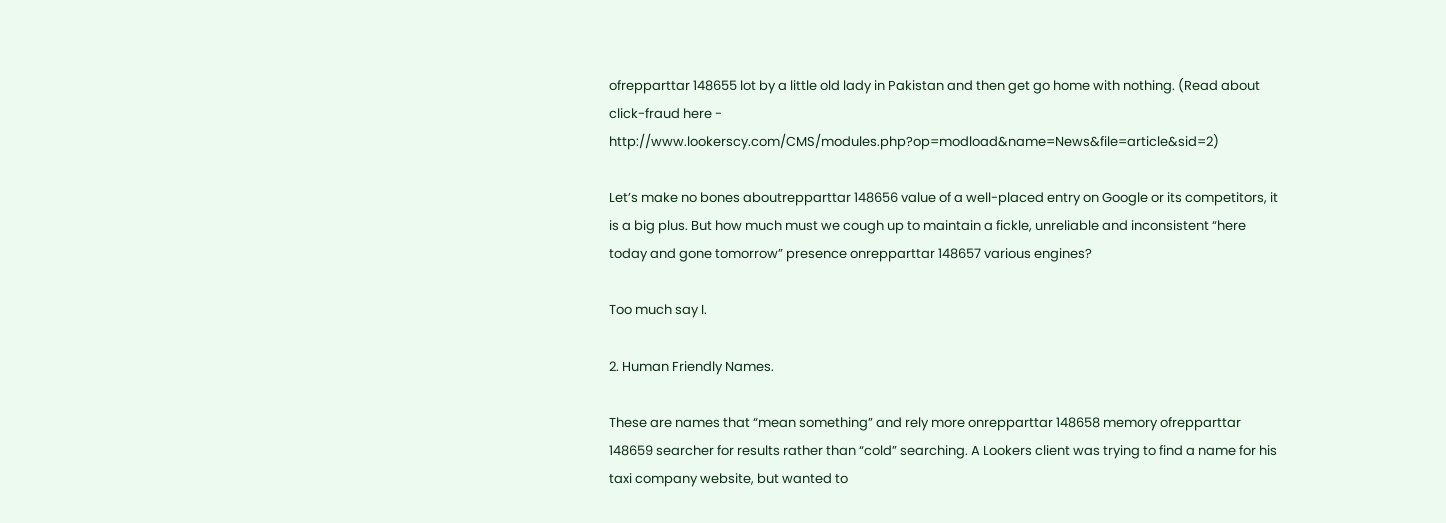ofrepparttar 148655 lot by a little old lady in Pakistan and then get go home with nothing. (Read about click-fraud here - http://www.lookerscy.com/CMS/modules.php?op=modload&name=News&file=article&sid=2)

Let’s make no bones aboutrepparttar 148656 value of a well-placed entry on Google or its competitors, it is a big plus. But how much must we cough up to maintain a fickle, unreliable and inconsistent “here today and gone tomorrow” presence onrepparttar 148657 various engines?

Too much say I.

2. Human Friendly Names.

These are names that “mean something” and rely more onrepparttar 148658 memory ofrepparttar 148659 searcher for results rather than “cold” searching. A Lookers client was trying to find a name for his taxi company website, but wanted to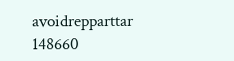avoidrepparttar 148660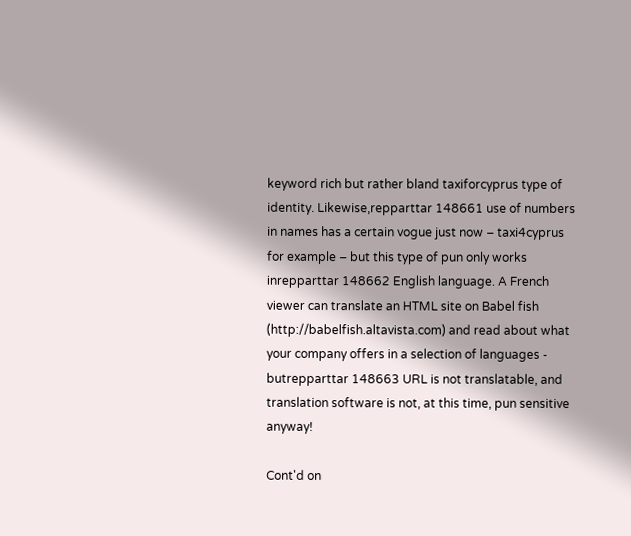keyword rich but rather bland taxiforcyprus type of identity. Likewise,repparttar 148661 use of numbers in names has a certain vogue just now – taxi4cyprus for example – but this type of pun only works inrepparttar 148662 English language. A French viewer can translate an HTML site on Babel fish (http://babelfish.altavista.com) and read about what your company offers in a selection of languages - butrepparttar 148663 URL is not translatable, and translation software is not, at this time, pun sensitive anyway!

Cont'd on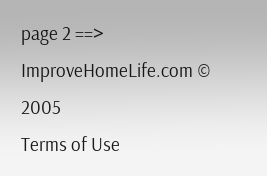page 2 ==>
ImproveHomeLife.com © 2005
Terms of Use